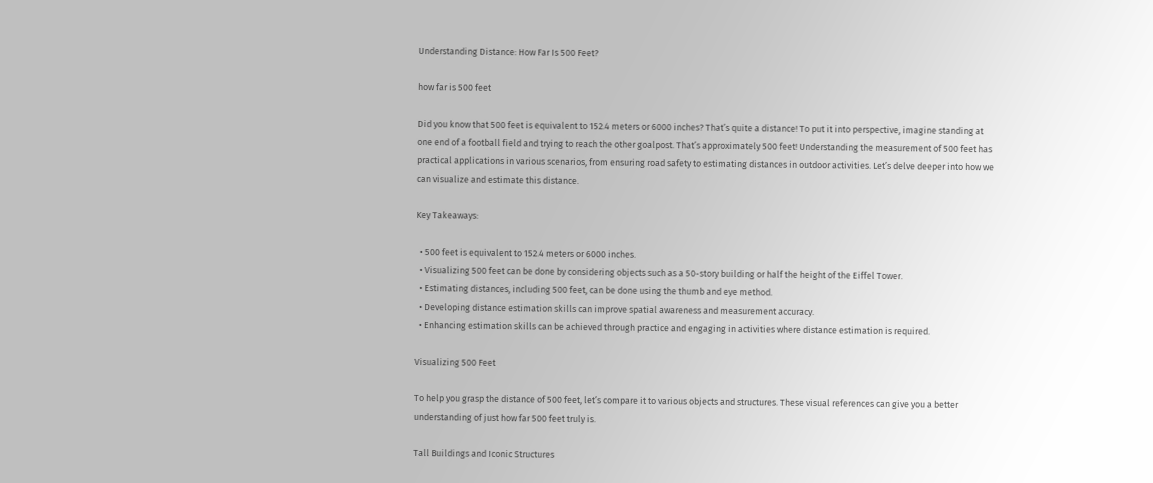Understanding Distance: How Far Is 500 Feet?

how far is 500 feet

Did you know that 500 feet is equivalent to 152.4 meters or 6000 inches? That’s quite a distance! To put it into perspective, imagine standing at one end of a football field and trying to reach the other goalpost. That’s approximately 500 feet! Understanding the measurement of 500 feet has practical applications in various scenarios, from ensuring road safety to estimating distances in outdoor activities. Let’s delve deeper into how we can visualize and estimate this distance.

Key Takeaways:

  • 500 feet is equivalent to 152.4 meters or 6000 inches.
  • Visualizing 500 feet can be done by considering objects such as a 50-story building or half the height of the Eiffel Tower.
  • Estimating distances, including 500 feet, can be done using the thumb and eye method.
  • Developing distance estimation skills can improve spatial awareness and measurement accuracy.
  • Enhancing estimation skills can be achieved through practice and engaging in activities where distance estimation is required.

Visualizing 500 Feet

To help you grasp the distance of 500 feet, let’s compare it to various objects and structures. These visual references can give you a better understanding of just how far 500 feet truly is.

Tall Buildings and Iconic Structures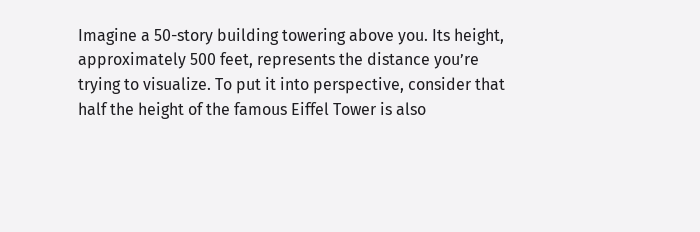Imagine a 50-story building towering above you. Its height, approximately 500 feet, represents the distance you’re trying to visualize. To put it into perspective, consider that half the height of the famous Eiffel Tower is also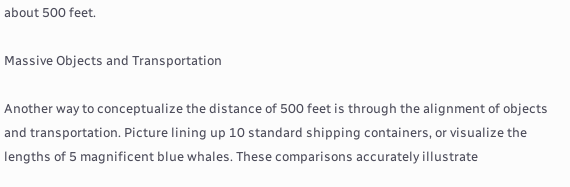about 500 feet.

Massive Objects and Transportation

Another way to conceptualize the distance of 500 feet is through the alignment of objects and transportation. Picture lining up 10 standard shipping containers, or visualize the lengths of 5 magnificent blue whales. These comparisons accurately illustrate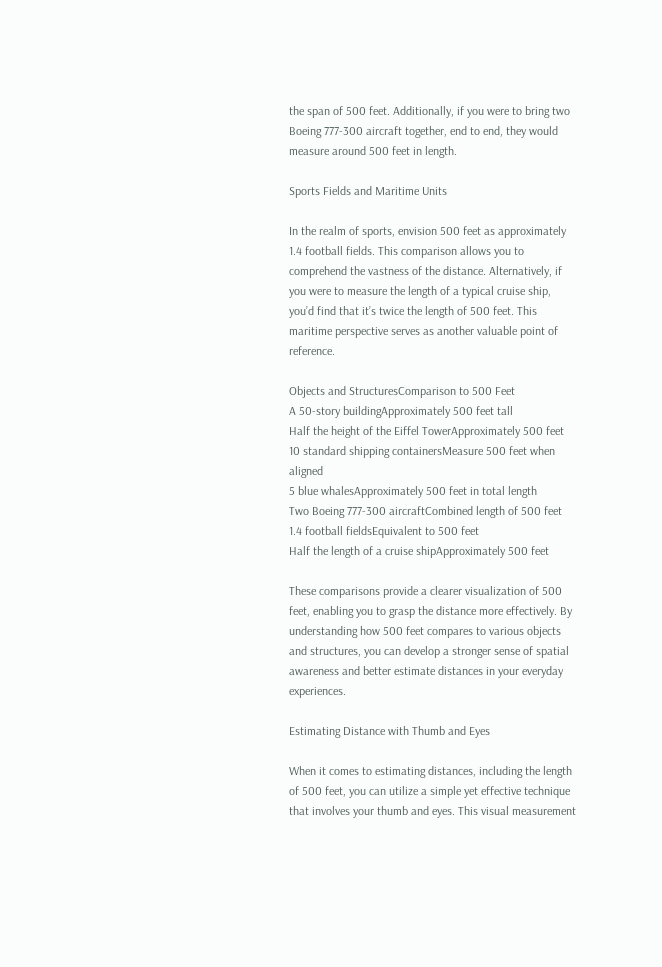the span of 500 feet. Additionally, if you were to bring two Boeing 777-300 aircraft together, end to end, they would measure around 500 feet in length.

Sports Fields and Maritime Units

In the realm of sports, envision 500 feet as approximately 1.4 football fields. This comparison allows you to comprehend the vastness of the distance. Alternatively, if you were to measure the length of a typical cruise ship, you’d find that it’s twice the length of 500 feet. This maritime perspective serves as another valuable point of reference.

Objects and StructuresComparison to 500 Feet
A 50-story buildingApproximately 500 feet tall
Half the height of the Eiffel TowerApproximately 500 feet
10 standard shipping containersMeasure 500 feet when aligned
5 blue whalesApproximately 500 feet in total length
Two Boeing 777-300 aircraftCombined length of 500 feet
1.4 football fieldsEquivalent to 500 feet
Half the length of a cruise shipApproximately 500 feet

These comparisons provide a clearer visualization of 500 feet, enabling you to grasp the distance more effectively. By understanding how 500 feet compares to various objects and structures, you can develop a stronger sense of spatial awareness and better estimate distances in your everyday experiences.

Estimating Distance with Thumb and Eyes

When it comes to estimating distances, including the length of 500 feet, you can utilize a simple yet effective technique that involves your thumb and eyes. This visual measurement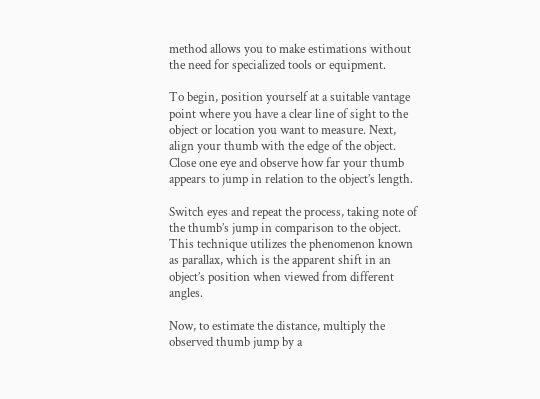method allows you to make estimations without the need for specialized tools or equipment.

To begin, position yourself at a suitable vantage point where you have a clear line of sight to the object or location you want to measure. Next, align your thumb with the edge of the object. Close one eye and observe how far your thumb appears to jump in relation to the object’s length.

Switch eyes and repeat the process, taking note of the thumb’s jump in comparison to the object. This technique utilizes the phenomenon known as parallax, which is the apparent shift in an object’s position when viewed from different angles.

Now, to estimate the distance, multiply the observed thumb jump by a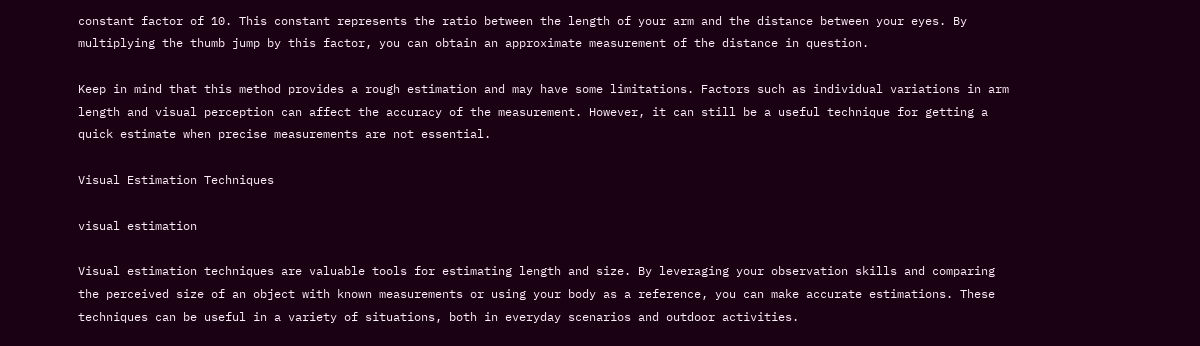constant factor of 10. This constant represents the ratio between the length of your arm and the distance between your eyes. By multiplying the thumb jump by this factor, you can obtain an approximate measurement of the distance in question.

Keep in mind that this method provides a rough estimation and may have some limitations. Factors such as individual variations in arm length and visual perception can affect the accuracy of the measurement. However, it can still be a useful technique for getting a quick estimate when precise measurements are not essential.

Visual Estimation Techniques

visual estimation

Visual estimation techniques are valuable tools for estimating length and size. By leveraging your observation skills and comparing the perceived size of an object with known measurements or using your body as a reference, you can make accurate estimations. These techniques can be useful in a variety of situations, both in everyday scenarios and outdoor activities.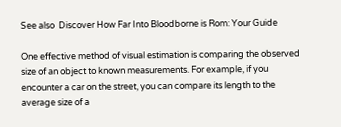See also  Discover How Far Into Bloodborne is Rom: Your Guide

One effective method of visual estimation is comparing the observed size of an object to known measurements. For example, if you encounter a car on the street, you can compare its length to the average size of a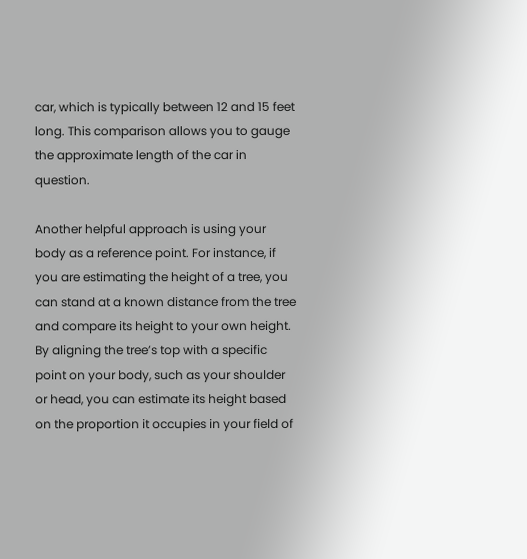car, which is typically between 12 and 15 feet long. This comparison allows you to gauge the approximate length of the car in question.

Another helpful approach is using your body as a reference point. For instance, if you are estimating the height of a tree, you can stand at a known distance from the tree and compare its height to your own height. By aligning the tree’s top with a specific point on your body, such as your shoulder or head, you can estimate its height based on the proportion it occupies in your field of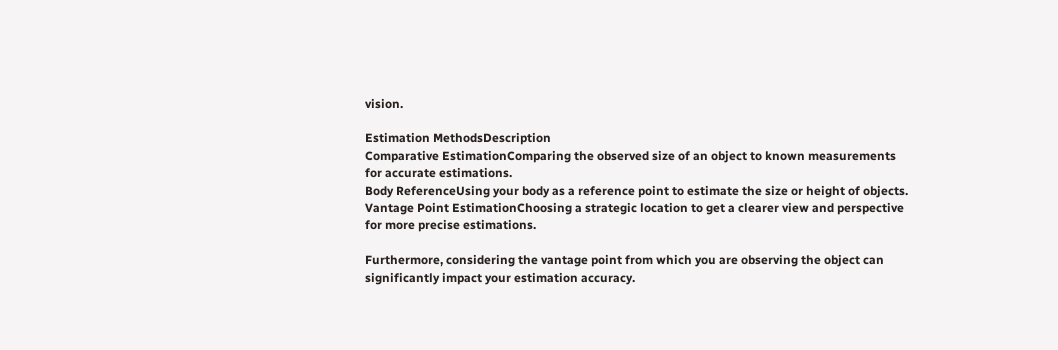vision.

Estimation MethodsDescription
Comparative EstimationComparing the observed size of an object to known measurements for accurate estimations.
Body ReferenceUsing your body as a reference point to estimate the size or height of objects.
Vantage Point EstimationChoosing a strategic location to get a clearer view and perspective for more precise estimations.

Furthermore, considering the vantage point from which you are observing the object can significantly impact your estimation accuracy.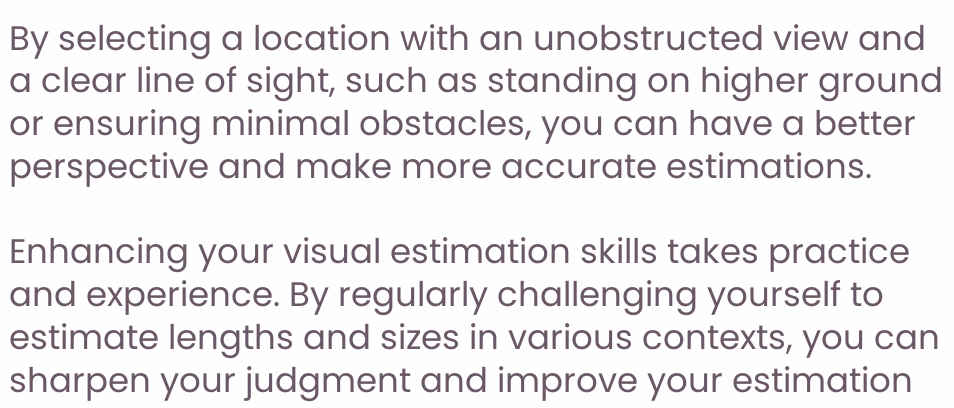By selecting a location with an unobstructed view and a clear line of sight, such as standing on higher ground or ensuring minimal obstacles, you can have a better perspective and make more accurate estimations.

Enhancing your visual estimation skills takes practice and experience. By regularly challenging yourself to estimate lengths and sizes in various contexts, you can sharpen your judgment and improve your estimation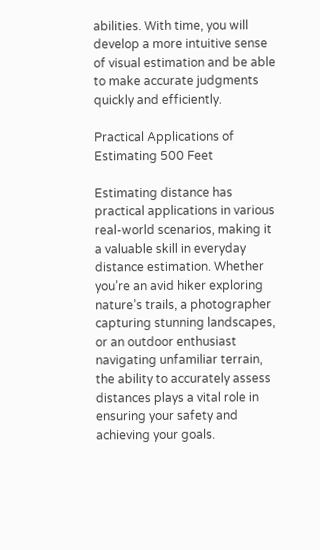abilities. With time, you will develop a more intuitive sense of visual estimation and be able to make accurate judgments quickly and efficiently.

Practical Applications of Estimating 500 Feet

Estimating distance has practical applications in various real-world scenarios, making it a valuable skill in everyday distance estimation. Whether you’re an avid hiker exploring nature’s trails, a photographer capturing stunning landscapes, or an outdoor enthusiast navigating unfamiliar terrain, the ability to accurately assess distances plays a vital role in ensuring your safety and achieving your goals.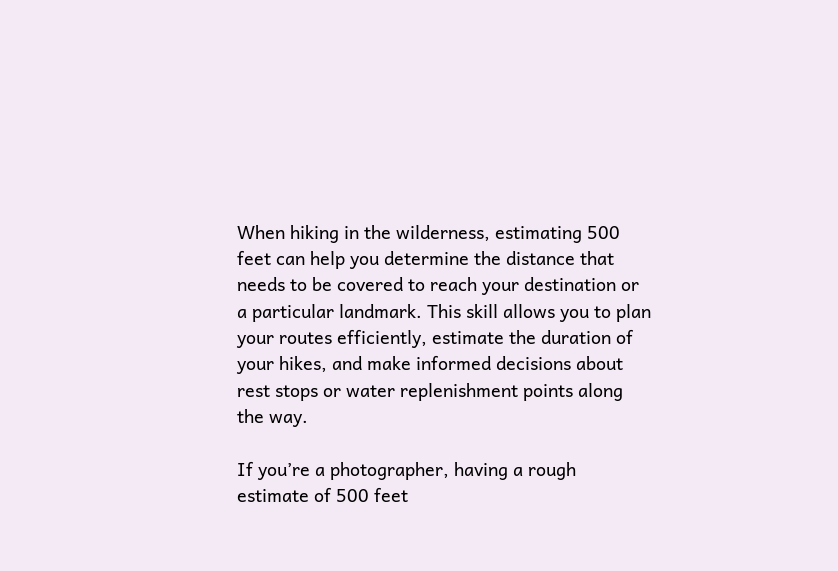When hiking in the wilderness, estimating 500 feet can help you determine the distance that needs to be covered to reach your destination or a particular landmark. This skill allows you to plan your routes efficiently, estimate the duration of your hikes, and make informed decisions about rest stops or water replenishment points along the way.

If you’re a photographer, having a rough estimate of 500 feet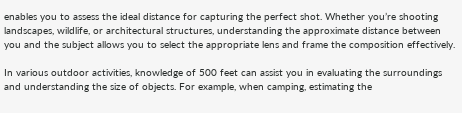enables you to assess the ideal distance for capturing the perfect shot. Whether you’re shooting landscapes, wildlife, or architectural structures, understanding the approximate distance between you and the subject allows you to select the appropriate lens and frame the composition effectively.

In various outdoor activities, knowledge of 500 feet can assist you in evaluating the surroundings and understanding the size of objects. For example, when camping, estimating the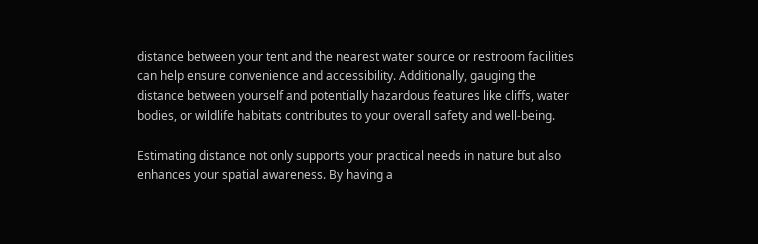distance between your tent and the nearest water source or restroom facilities can help ensure convenience and accessibility. Additionally, gauging the distance between yourself and potentially hazardous features like cliffs, water bodies, or wildlife habitats contributes to your overall safety and well-being.

Estimating distance not only supports your practical needs in nature but also enhances your spatial awareness. By having a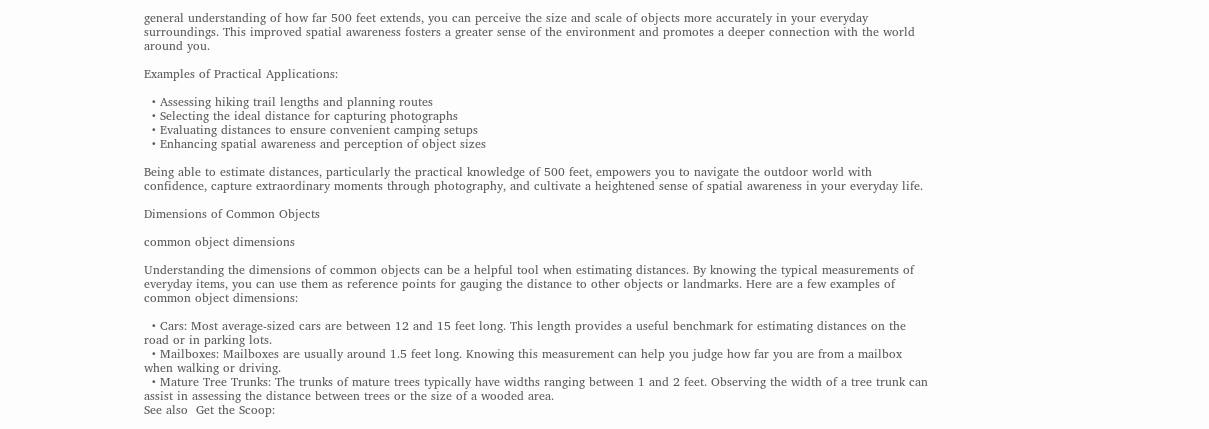general understanding of how far 500 feet extends, you can perceive the size and scale of objects more accurately in your everyday surroundings. This improved spatial awareness fosters a greater sense of the environment and promotes a deeper connection with the world around you.

Examples of Practical Applications:

  • Assessing hiking trail lengths and planning routes
  • Selecting the ideal distance for capturing photographs
  • Evaluating distances to ensure convenient camping setups
  • Enhancing spatial awareness and perception of object sizes

Being able to estimate distances, particularly the practical knowledge of 500 feet, empowers you to navigate the outdoor world with confidence, capture extraordinary moments through photography, and cultivate a heightened sense of spatial awareness in your everyday life.

Dimensions of Common Objects

common object dimensions

Understanding the dimensions of common objects can be a helpful tool when estimating distances. By knowing the typical measurements of everyday items, you can use them as reference points for gauging the distance to other objects or landmarks. Here are a few examples of common object dimensions:

  • Cars: Most average-sized cars are between 12 and 15 feet long. This length provides a useful benchmark for estimating distances on the road or in parking lots.
  • Mailboxes: Mailboxes are usually around 1.5 feet long. Knowing this measurement can help you judge how far you are from a mailbox when walking or driving.
  • Mature Tree Trunks: The trunks of mature trees typically have widths ranging between 1 and 2 feet. Observing the width of a tree trunk can assist in assessing the distance between trees or the size of a wooded area.
See also  Get the Scoop: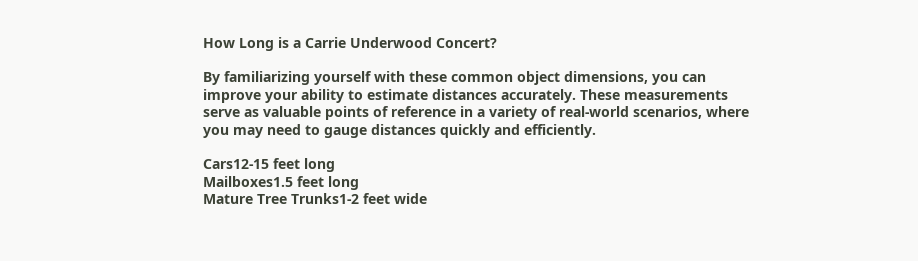How Long is a Carrie Underwood Concert?

By familiarizing yourself with these common object dimensions, you can improve your ability to estimate distances accurately. These measurements serve as valuable points of reference in a variety of real-world scenarios, where you may need to gauge distances quickly and efficiently.

Cars12-15 feet long
Mailboxes1.5 feet long
Mature Tree Trunks1-2 feet wide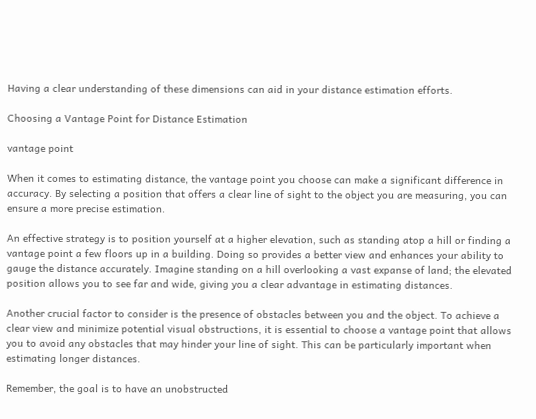Having a clear understanding of these dimensions can aid in your distance estimation efforts.

Choosing a Vantage Point for Distance Estimation

vantage point

When it comes to estimating distance, the vantage point you choose can make a significant difference in accuracy. By selecting a position that offers a clear line of sight to the object you are measuring, you can ensure a more precise estimation.

An effective strategy is to position yourself at a higher elevation, such as standing atop a hill or finding a vantage point a few floors up in a building. Doing so provides a better view and enhances your ability to gauge the distance accurately. Imagine standing on a hill overlooking a vast expanse of land; the elevated position allows you to see far and wide, giving you a clear advantage in estimating distances.

Another crucial factor to consider is the presence of obstacles between you and the object. To achieve a clear view and minimize potential visual obstructions, it is essential to choose a vantage point that allows you to avoid any obstacles that may hinder your line of sight. This can be particularly important when estimating longer distances.

Remember, the goal is to have an unobstructed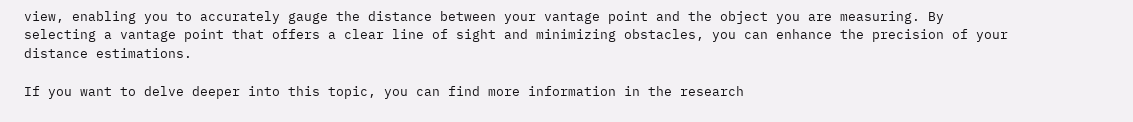view, enabling you to accurately gauge the distance between your vantage point and the object you are measuring. By selecting a vantage point that offers a clear line of sight and minimizing obstacles, you can enhance the precision of your distance estimations.

If you want to delve deeper into this topic, you can find more information in the research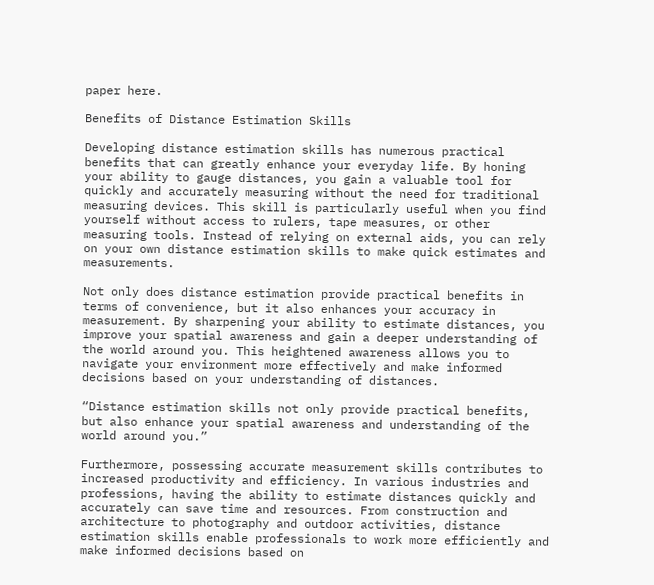paper here.

Benefits of Distance Estimation Skills

Developing distance estimation skills has numerous practical benefits that can greatly enhance your everyday life. By honing your ability to gauge distances, you gain a valuable tool for quickly and accurately measuring without the need for traditional measuring devices. This skill is particularly useful when you find yourself without access to rulers, tape measures, or other measuring tools. Instead of relying on external aids, you can rely on your own distance estimation skills to make quick estimates and measurements.

Not only does distance estimation provide practical benefits in terms of convenience, but it also enhances your accuracy in measurement. By sharpening your ability to estimate distances, you improve your spatial awareness and gain a deeper understanding of the world around you. This heightened awareness allows you to navigate your environment more effectively and make informed decisions based on your understanding of distances.

“Distance estimation skills not only provide practical benefits, but also enhance your spatial awareness and understanding of the world around you.”

Furthermore, possessing accurate measurement skills contributes to increased productivity and efficiency. In various industries and professions, having the ability to estimate distances quickly and accurately can save time and resources. From construction and architecture to photography and outdoor activities, distance estimation skills enable professionals to work more efficiently and make informed decisions based on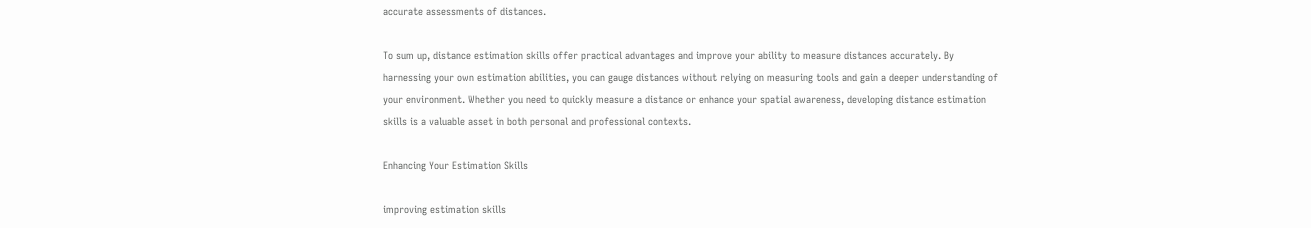accurate assessments of distances.

To sum up, distance estimation skills offer practical advantages and improve your ability to measure distances accurately. By harnessing your own estimation abilities, you can gauge distances without relying on measuring tools and gain a deeper understanding of your environment. Whether you need to quickly measure a distance or enhance your spatial awareness, developing distance estimation skills is a valuable asset in both personal and professional contexts.

Enhancing Your Estimation Skills

improving estimation skills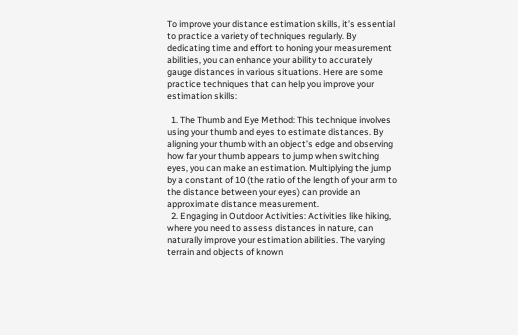To improve your distance estimation skills, it’s essential to practice a variety of techniques regularly. By dedicating time and effort to honing your measurement abilities, you can enhance your ability to accurately gauge distances in various situations. Here are some practice techniques that can help you improve your estimation skills:

  1. The Thumb and Eye Method: This technique involves using your thumb and eyes to estimate distances. By aligning your thumb with an object’s edge and observing how far your thumb appears to jump when switching eyes, you can make an estimation. Multiplying the jump by a constant of 10 (the ratio of the length of your arm to the distance between your eyes) can provide an approximate distance measurement.
  2. Engaging in Outdoor Activities: Activities like hiking, where you need to assess distances in nature, can naturally improve your estimation abilities. The varying terrain and objects of known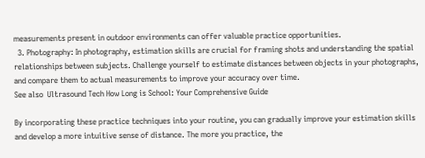measurements present in outdoor environments can offer valuable practice opportunities.
  3. Photography: In photography, estimation skills are crucial for framing shots and understanding the spatial relationships between subjects. Challenge yourself to estimate distances between objects in your photographs, and compare them to actual measurements to improve your accuracy over time.
See also  Ultrasound Tech How Long is School: Your Comprehensive Guide

By incorporating these practice techniques into your routine, you can gradually improve your estimation skills and develop a more intuitive sense of distance. The more you practice, the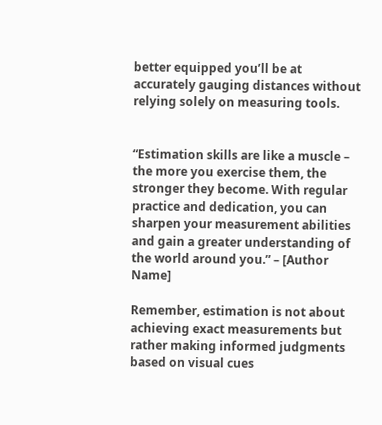better equipped you’ll be at accurately gauging distances without relying solely on measuring tools.


“Estimation skills are like a muscle – the more you exercise them, the stronger they become. With regular practice and dedication, you can sharpen your measurement abilities and gain a greater understanding of the world around you.” – [Author Name]

Remember, estimation is not about achieving exact measurements but rather making informed judgments based on visual cues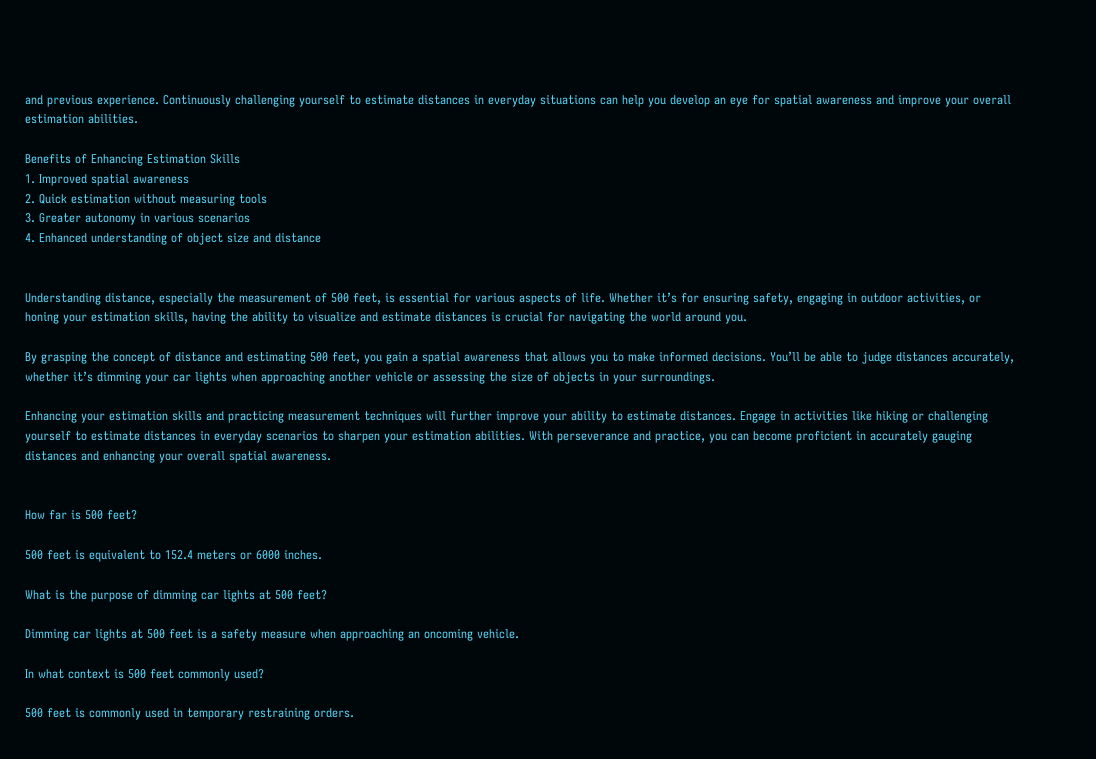and previous experience. Continuously challenging yourself to estimate distances in everyday situations can help you develop an eye for spatial awareness and improve your overall estimation abilities.

Benefits of Enhancing Estimation Skills
1. Improved spatial awareness
2. Quick estimation without measuring tools
3. Greater autonomy in various scenarios
4. Enhanced understanding of object size and distance


Understanding distance, especially the measurement of 500 feet, is essential for various aspects of life. Whether it’s for ensuring safety, engaging in outdoor activities, or honing your estimation skills, having the ability to visualize and estimate distances is crucial for navigating the world around you.

By grasping the concept of distance and estimating 500 feet, you gain a spatial awareness that allows you to make informed decisions. You’ll be able to judge distances accurately, whether it’s dimming your car lights when approaching another vehicle or assessing the size of objects in your surroundings.

Enhancing your estimation skills and practicing measurement techniques will further improve your ability to estimate distances. Engage in activities like hiking or challenging yourself to estimate distances in everyday scenarios to sharpen your estimation abilities. With perseverance and practice, you can become proficient in accurately gauging distances and enhancing your overall spatial awareness.


How far is 500 feet?

500 feet is equivalent to 152.4 meters or 6000 inches.

What is the purpose of dimming car lights at 500 feet?

Dimming car lights at 500 feet is a safety measure when approaching an oncoming vehicle.

In what context is 500 feet commonly used?

500 feet is commonly used in temporary restraining orders.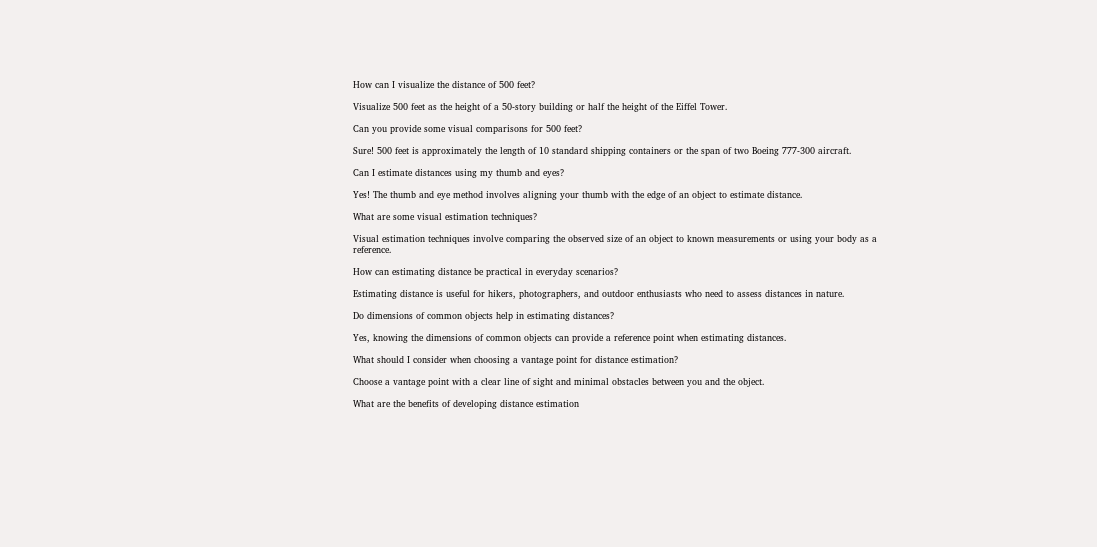How can I visualize the distance of 500 feet?

Visualize 500 feet as the height of a 50-story building or half the height of the Eiffel Tower.

Can you provide some visual comparisons for 500 feet?

Sure! 500 feet is approximately the length of 10 standard shipping containers or the span of two Boeing 777-300 aircraft.

Can I estimate distances using my thumb and eyes?

Yes! The thumb and eye method involves aligning your thumb with the edge of an object to estimate distance.

What are some visual estimation techniques?

Visual estimation techniques involve comparing the observed size of an object to known measurements or using your body as a reference.

How can estimating distance be practical in everyday scenarios?

Estimating distance is useful for hikers, photographers, and outdoor enthusiasts who need to assess distances in nature.

Do dimensions of common objects help in estimating distances?

Yes, knowing the dimensions of common objects can provide a reference point when estimating distances.

What should I consider when choosing a vantage point for distance estimation?

Choose a vantage point with a clear line of sight and minimal obstacles between you and the object.

What are the benefits of developing distance estimation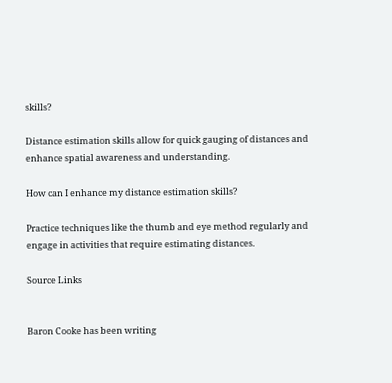skills?

Distance estimation skills allow for quick gauging of distances and enhance spatial awareness and understanding.

How can I enhance my distance estimation skills?

Practice techniques like the thumb and eye method regularly and engage in activities that require estimating distances.

Source Links


Baron Cooke has been writing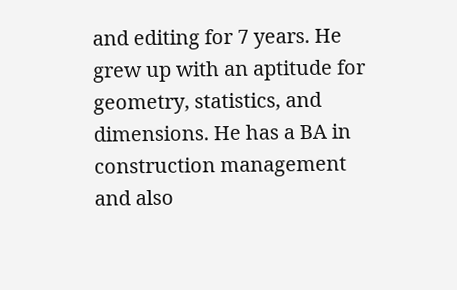and editing for 7 years. He grew up with an aptitude for geometry, statistics, and dimensions. He has a BA in construction management and also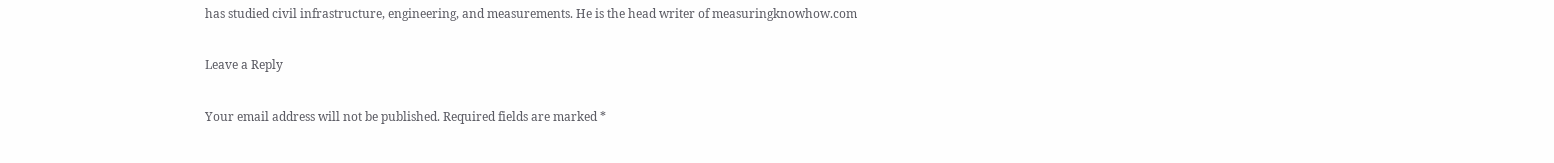has studied civil infrastructure, engineering, and measurements. He is the head writer of measuringknowhow.com

Leave a Reply

Your email address will not be published. Required fields are marked *